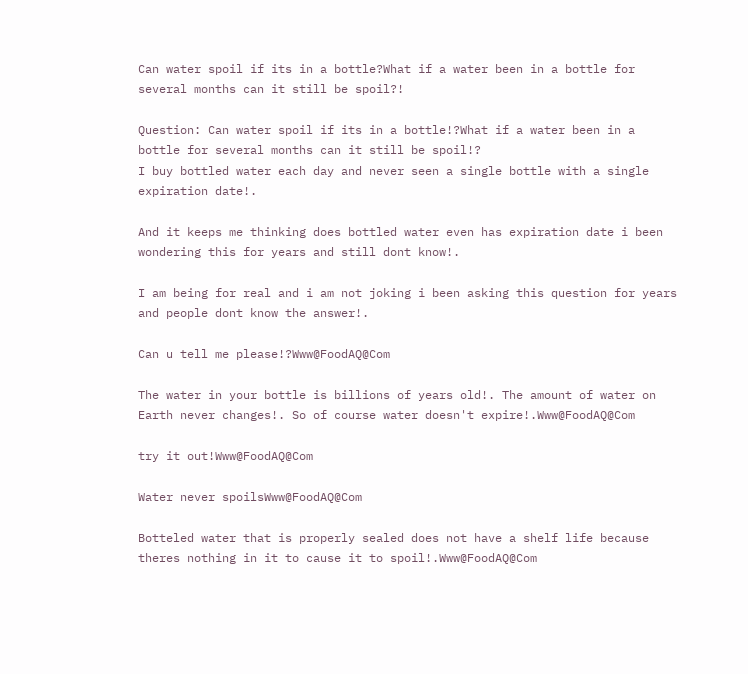Can water spoil if its in a bottle?What if a water been in a bottle for several months can it still be spoil?!

Question: Can water spoil if its in a bottle!?What if a water been in a bottle for several months can it still be spoil!?
I buy bottled water each day and never seen a single bottle with a single expiration date!.

And it keeps me thinking does bottled water even has expiration date i been wondering this for years and still dont know!.

I am being for real and i am not joking i been asking this question for years and people dont know the answer!.

Can u tell me please!?Www@FoodAQ@Com

The water in your bottle is billions of years old!. The amount of water on Earth never changes!. So of course water doesn't expire!.Www@FoodAQ@Com

try it out!Www@FoodAQ@Com

Water never spoilsWww@FoodAQ@Com

Botteled water that is properly sealed does not have a shelf life because theres nothing in it to cause it to spoil!.Www@FoodAQ@Com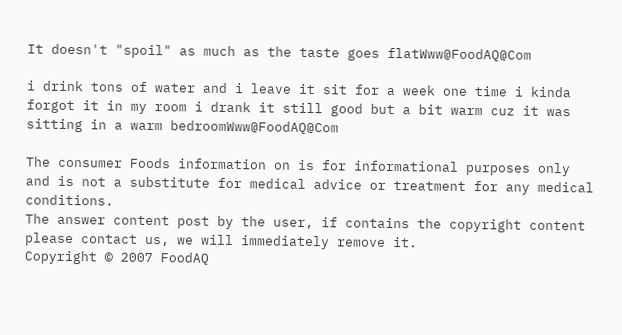It doesn't "spoil" as much as the taste goes flatWww@FoodAQ@Com

i drink tons of water and i leave it sit for a week one time i kinda forgot it in my room i drank it still good but a bit warm cuz it was sitting in a warm bedroomWww@FoodAQ@Com

The consumer Foods information on is for informational purposes only and is not a substitute for medical advice or treatment for any medical conditions.
The answer content post by the user, if contains the copyright content please contact us, we will immediately remove it.
Copyright © 2007 FoodAQ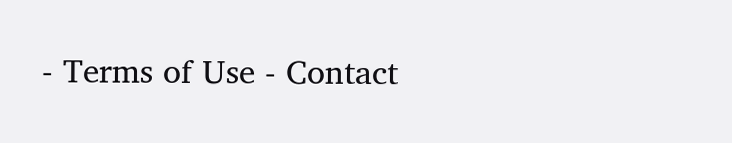- Terms of Use - Contact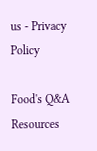us - Privacy Policy

Food's Q&A Resources